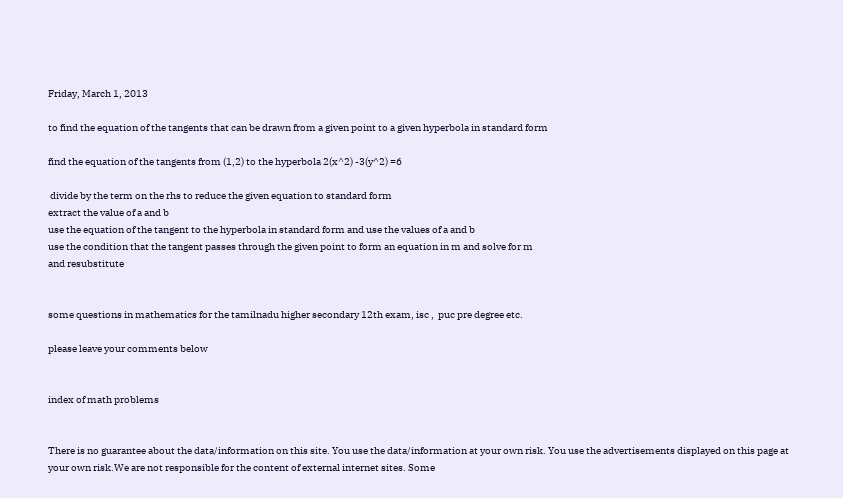Friday, March 1, 2013

to find the equation of the tangents that can be drawn from a given point to a given hyperbola in standard form

find the equation of the tangents from (1,2) to the hyperbola 2(x^2) -3(y^2) =6

 divide by the term on the rhs to reduce the given equation to standard form
extract the value of a and b
use the equation of the tangent to the hyperbola in standard form and use the values of a and b
use the condition that the tangent passes through the given point to form an equation in m and solve for m
and resubstitute


some questions in mathematics for the tamilnadu higher secondary 12th exam, isc ,  puc pre degree etc.

please leave your comments below


index of math problems


There is no guarantee about the data/information on this site. You use the data/information at your own risk. You use the advertisements displayed on this page at your own risk.We are not responsible for the content of external internet sites. Some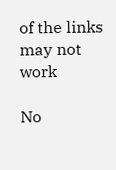of the links may not work

No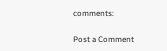comments:

Post a Comment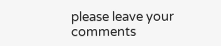please leave your comments